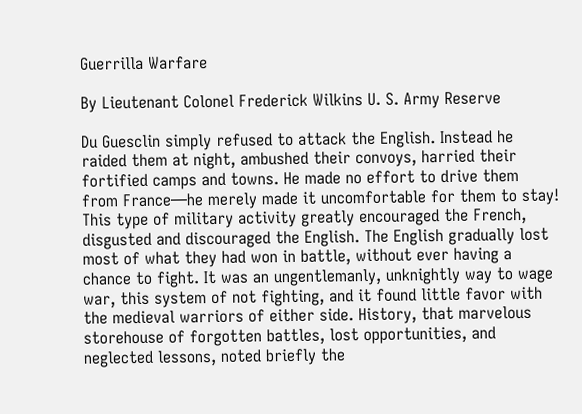Guerrilla Warfare

By Lieutenant Colonel Frederick Wilkins U. S. Army Reserve

Du Guesclin simply refused to attack the English. Instead he raided them at night, ambushed their convoys, harried their fortified camps and towns. He made no effort to drive them from France—he merely made it uncomfortable for them to stay! This type of military activity greatly encouraged the French, disgusted and discouraged the English. The English gradually lost most of what they had won in battle, without ever having a chance to fight. It was an ungentlemanly, unknightly way to wage war, this system of not fighting, and it found little favor with the medieval warriors of either side. History, that marvelous storehouse of forgotten battles, lost opportunities, and neglected lessons, noted briefly the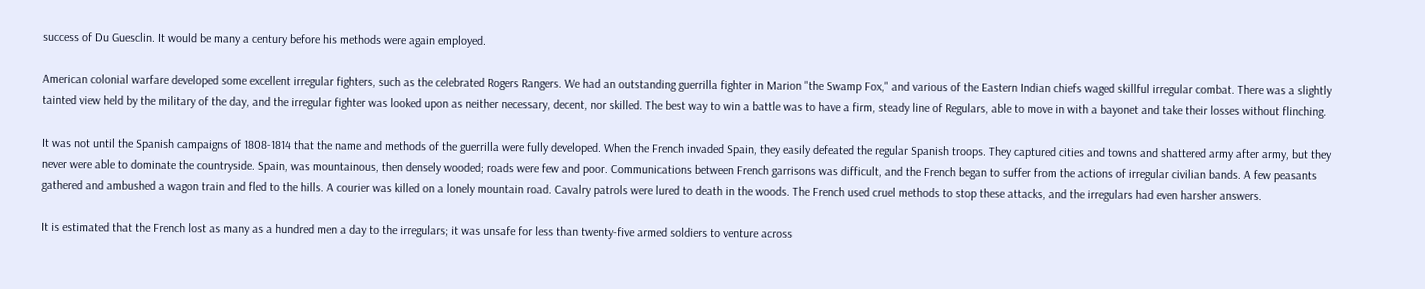success of Du Guesclin. It would be many a century before his methods were again employed.

American colonial warfare developed some excellent irregular fighters, such as the celebrated Rogers Rangers. We had an outstanding guerrilla fighter in Marion "the Swamp Fox," and various of the Eastern Indian chiefs waged skillful irregular combat. There was a slightly tainted view held by the military of the day, and the irregular fighter was looked upon as neither necessary, decent, nor skilled. The best way to win a battle was to have a firm, steady line of Regulars, able to move in with a bayonet and take their losses without flinching.

It was not until the Spanish campaigns of 1808-1814 that the name and methods of the guerrilla were fully developed. When the French invaded Spain, they easily defeated the regular Spanish troops. They captured cities and towns and shattered army after army, but they never were able to dominate the countryside. Spain, was mountainous, then densely wooded; roads were few and poor. Communications between French garrisons was difficult, and the French began to suffer from the actions of irregular civilian bands. A few peasants gathered and ambushed a wagon train and fled to the hills. A courier was killed on a lonely mountain road. Cavalry patrols were lured to death in the woods. The French used cruel methods to stop these attacks, and the irregulars had even harsher answers.

It is estimated that the French lost as many as a hundred men a day to the irregulars; it was unsafe for less than twenty-five armed soldiers to venture across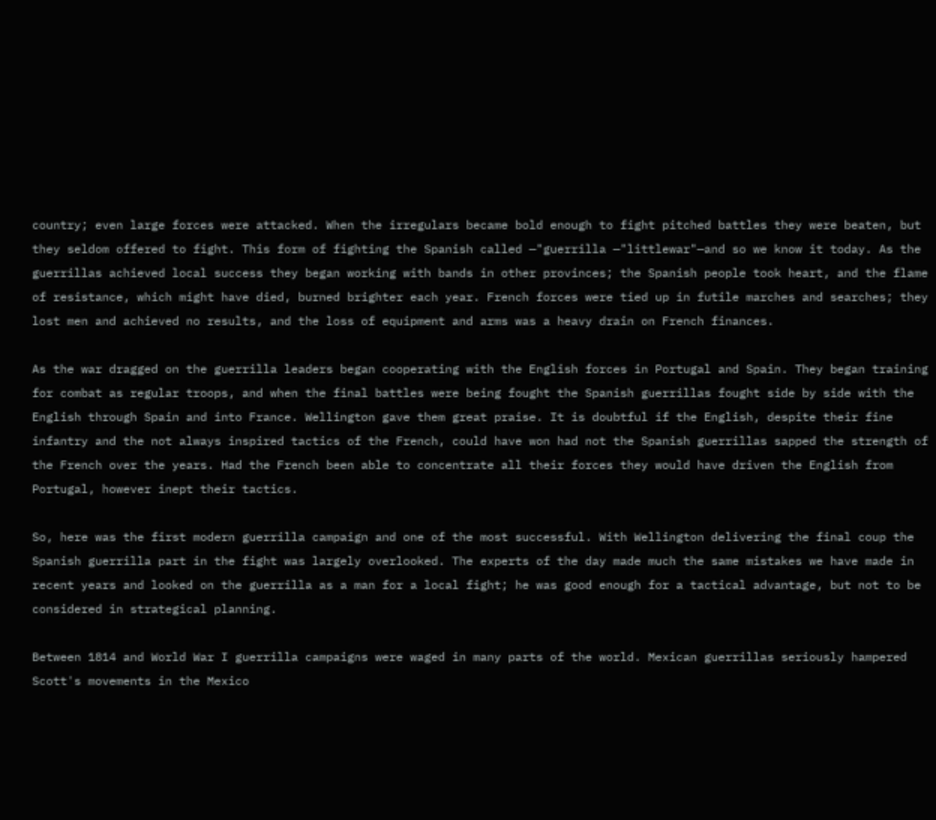country; even large forces were attacked. When the irregulars became bold enough to fight pitched battles they were beaten, but they seldom offered to fight. This form of fighting the Spanish called —"guerrilla —"littlewar"—and so we know it today. As the guerrillas achieved local success they began working with bands in other provinces; the Spanish people took heart, and the flame of resistance, which might have died, burned brighter each year. French forces were tied up in futile marches and searches; they lost men and achieved no results, and the loss of equipment and arms was a heavy drain on French finances.

As the war dragged on the guerrilla leaders began cooperating with the English forces in Portugal and Spain. They began training for combat as regular troops, and when the final battles were being fought the Spanish guerrillas fought side by side with the English through Spain and into France. Wellington gave them great praise. It is doubtful if the English, despite their fine infantry and the not always inspired tactics of the French, could have won had not the Spanish guerrillas sapped the strength of the French over the years. Had the French been able to concentrate all their forces they would have driven the English from Portugal, however inept their tactics.

So, here was the first modern guerrilla campaign and one of the most successful. With Wellington delivering the final coup the Spanish guerrilla part in the fight was largely overlooked. The experts of the day made much the same mistakes we have made in recent years and looked on the guerrilla as a man for a local fight; he was good enough for a tactical advantage, but not to be considered in strategical planning.

Between 1814 and World War I guerrilla campaigns were waged in many parts of the world. Mexican guerrillas seriously hampered Scott's movements in the Mexico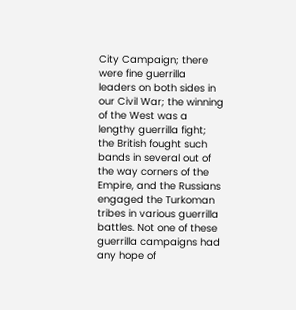City Campaign; there were fine guerrilla leaders on both sides in our Civil War; the winning of the West was a lengthy guerrilla fight; the British fought such bands in several out of the way corners of the Empire, and the Russians engaged the Turkoman tribes in various guerrilla battles. Not one of these guerrilla campaigns had any hope of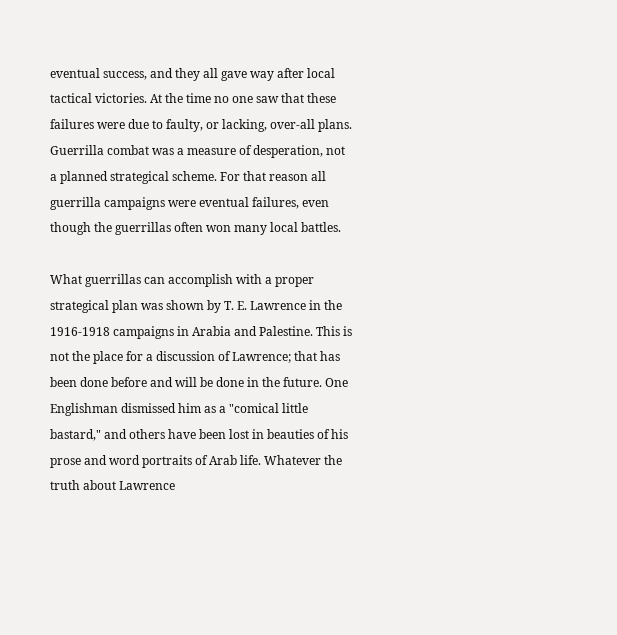eventual success, and they all gave way after local tactical victories. At the time no one saw that these failures were due to faulty, or lacking, over-all plans. Guerrilla combat was a measure of desperation, not a planned strategical scheme. For that reason all guerrilla campaigns were eventual failures, even though the guerrillas often won many local battles.

What guerrillas can accomplish with a proper strategical plan was shown by T. E. Lawrence in the 1916-1918 campaigns in Arabia and Palestine. This is not the place for a discussion of Lawrence; that has been done before and will be done in the future. One Englishman dismissed him as a "comical little bastard," and others have been lost in beauties of his prose and word portraits of Arab life. Whatever the truth about Lawrence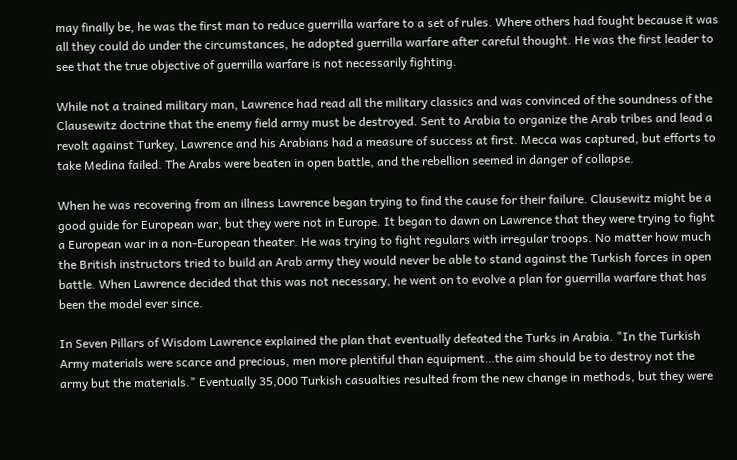may finally be, he was the first man to reduce guerrilla warfare to a set of rules. Where others had fought because it was all they could do under the circumstances, he adopted guerrilla warfare after careful thought. He was the first leader to see that the true objective of guerrilla warfare is not necessarily fighting.

While not a trained military man, Lawrence had read all the military classics and was convinced of the soundness of the Clausewitz doctrine that the enemy field army must be destroyed. Sent to Arabia to organize the Arab tribes and lead a revolt against Turkey, Lawrence and his Arabians had a measure of success at first. Mecca was captured, but efforts to take Medina failed. The Arabs were beaten in open battle, and the rebellion seemed in danger of collapse.

When he was recovering from an illness Lawrence began trying to find the cause for their failure. Clausewitz might be a good guide for European war, but they were not in Europe. It began to dawn on Lawrence that they were trying to fight a European war in a non-European theater. He was trying to fight regulars with irregular troops. No matter how much the British instructors tried to build an Arab army they would never be able to stand against the Turkish forces in open battle. When Lawrence decided that this was not necessary, he went on to evolve a plan for guerrilla warfare that has been the model ever since.

In Seven Pillars of Wisdom Lawrence explained the plan that eventually defeated the Turks in Arabia. "In the Turkish Army materials were scarce and precious, men more plentiful than equipment…the aim should be to destroy not the army but the materials." Eventually 35,000 Turkish casualties resulted from the new change in methods, but they were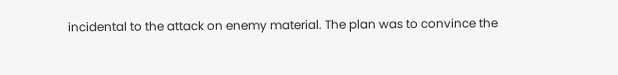incidental to the attack on enemy material. The plan was to convince the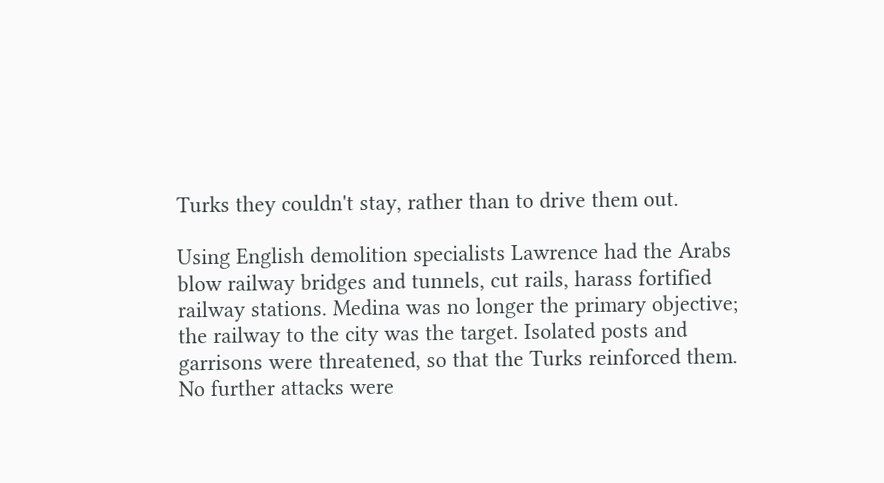Turks they couldn't stay, rather than to drive them out.

Using English demolition specialists Lawrence had the Arabs blow railway bridges and tunnels, cut rails, harass fortified railway stations. Medina was no longer the primary objective; the railway to the city was the target. Isolated posts and garrisons were threatened, so that the Turks reinforced them. No further attacks were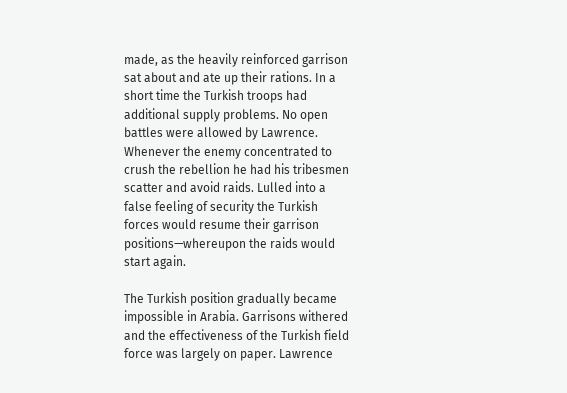made, as the heavily reinforced garrison sat about and ate up their rations. In a short time the Turkish troops had additional supply problems. No open battles were allowed by Lawrence. Whenever the enemy concentrated to crush the rebellion he had his tribesmen scatter and avoid raids. Lulled into a false feeling of security the Turkish forces would resume their garrison positions—whereupon the raids would start again.

The Turkish position gradually became impossible in Arabia. Garrisons withered and the effectiveness of the Turkish field force was largely on paper. Lawrence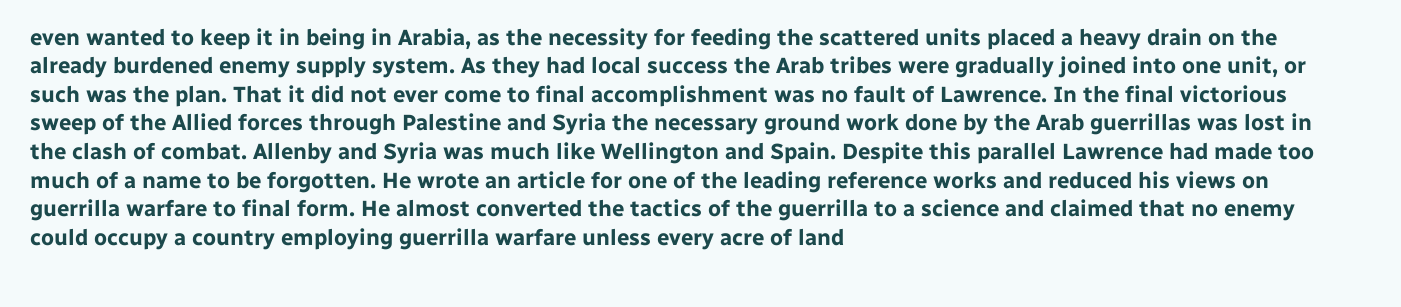even wanted to keep it in being in Arabia, as the necessity for feeding the scattered units placed a heavy drain on the already burdened enemy supply system. As they had local success the Arab tribes were gradually joined into one unit, or such was the plan. That it did not ever come to final accomplishment was no fault of Lawrence. In the final victorious sweep of the Allied forces through Palestine and Syria the necessary ground work done by the Arab guerrillas was lost in the clash of combat. Allenby and Syria was much like Wellington and Spain. Despite this parallel Lawrence had made too much of a name to be forgotten. He wrote an article for one of the leading reference works and reduced his views on guerrilla warfare to final form. He almost converted the tactics of the guerrilla to a science and claimed that no enemy could occupy a country employing guerrilla warfare unless every acre of land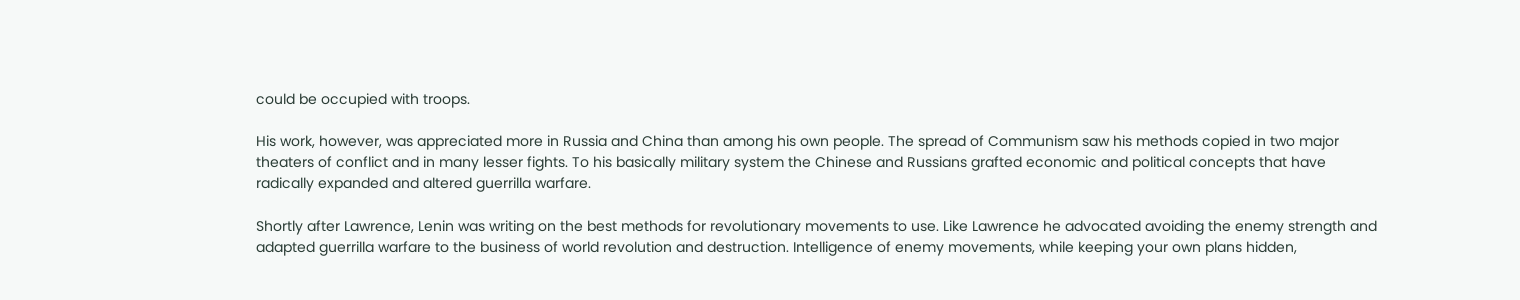could be occupied with troops.

His work, however, was appreciated more in Russia and China than among his own people. The spread of Communism saw his methods copied in two major theaters of conflict and in many lesser fights. To his basically military system the Chinese and Russians grafted economic and political concepts that have radically expanded and altered guerrilla warfare.

Shortly after Lawrence, Lenin was writing on the best methods for revolutionary movements to use. Like Lawrence he advocated avoiding the enemy strength and adapted guerrilla warfare to the business of world revolution and destruction. Intelligence of enemy movements, while keeping your own plans hidden,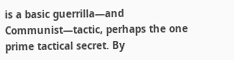is a basic guerrilla—and Communist—tactic, perhaps the one prime tactical secret. By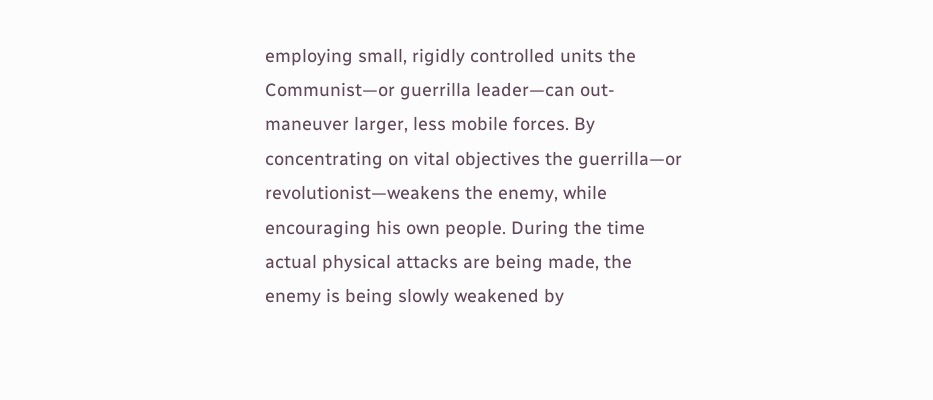employing small, rigidly controlled units the Communist—or guerrilla leader—can out-maneuver larger, less mobile forces. By concentrating on vital objectives the guerrilla—or revolutionist—weakens the enemy, while encouraging his own people. During the time actual physical attacks are being made, the enemy is being slowly weakened by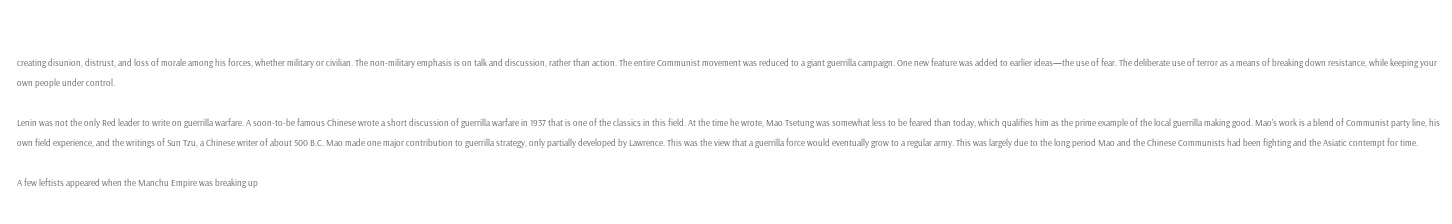creating disunion, distrust, and loss of morale among his forces, whether military or civilian. The non-military emphasis is on talk and discussion, rather than action. The entire Communist movement was reduced to a giant guerrilla campaign. One new feature was added to earlier ideas—the use of fear. The deliberate use of terror as a means of breaking down resistance, while keeping your own people under control.

Lenin was not the only Red leader to write on guerrilla warfare. A soon-to-be famous Chinese wrote a short discussion of guerrilla warfare in 1937 that is one of the classics in this field. At the time he wrote, Mao Tsetung was somewhat less to be feared than today, which qualifies him as the prime example of the local guerrilla making good. Mao's work is a blend of Communist party line, his own field experience, and the writings of Sun Tzu, a Chinese writer of about 500 B.C. Mao made one major contribution to guerrilla strategy, only partially developed by Lawrence. This was the view that a guerrilla force would eventually grow to a regular army. This was largely due to the long period Mao and the Chinese Communists had been fighting and the Asiatic contempt for time.

A few leftists appeared when the Manchu Empire was breaking up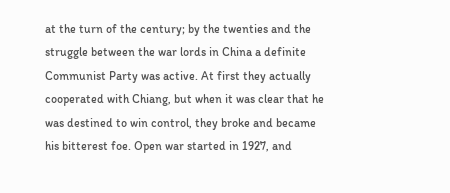at the turn of the century; by the twenties and the struggle between the war lords in China a definite Communist Party was active. At first they actually cooperated with Chiang, but when it was clear that he was destined to win control, they broke and became his bitterest foe. Open war started in 1927, and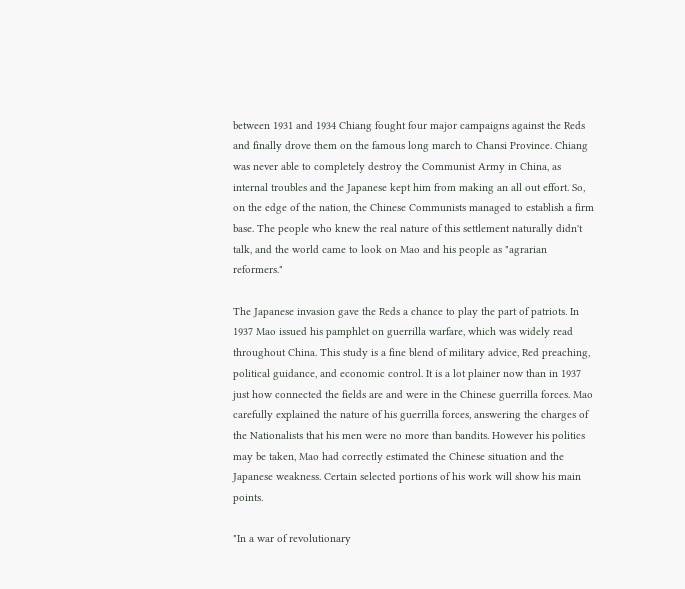between 1931 and 1934 Chiang fought four major campaigns against the Reds and finally drove them on the famous long march to Chansi Province. Chiang was never able to completely destroy the Communist Army in China, as internal troubles and the Japanese kept him from making an all out effort. So, on the edge of the nation, the Chinese Communists managed to establish a firm base. The people who knew the real nature of this settlement naturally didn't talk, and the world came to look on Mao and his people as "agrarian reformers."

The Japanese invasion gave the Reds a chance to play the part of patriots. In 1937 Mao issued his pamphlet on guerrilla warfare, which was widely read throughout China. This study is a fine blend of military advice, Red preaching, political guidance, and economic control. It is a lot plainer now than in 1937 just how connected the fields are and were in the Chinese guerrilla forces. Mao carefully explained the nature of his guerrilla forces, answering the charges of the Nationalists that his men were no more than bandits. However his politics may be taken, Mao had correctly estimated the Chinese situation and the Japanese weakness. Certain selected portions of his work will show his main points.

"In a war of revolutionary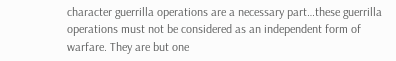character guerrilla operations are a necessary part…these guerrilla operations must not be considered as an independent form of warfare. They are but one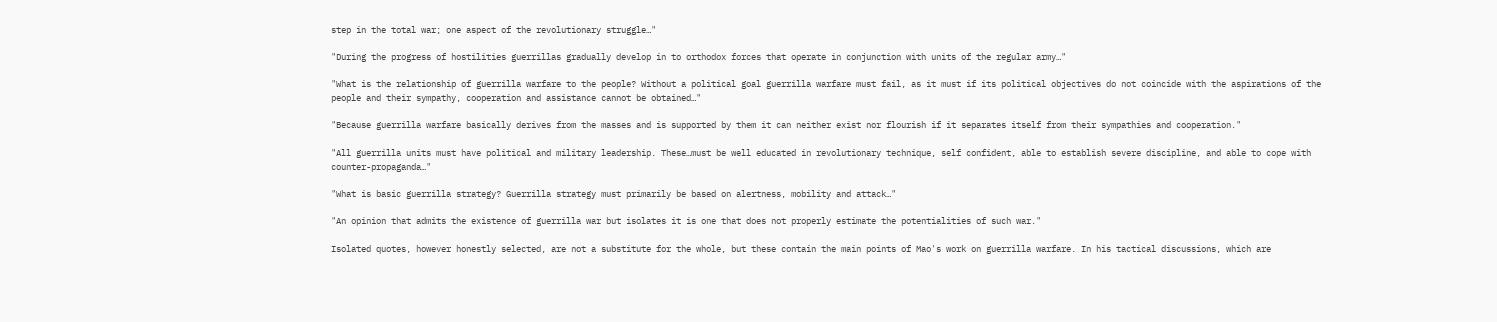step in the total war; one aspect of the revolutionary struggle…"

"During the progress of hostilities guerrillas gradually develop in to orthodox forces that operate in conjunction with units of the regular army…"

"What is the relationship of guerrilla warfare to the people? Without a political goal guerrilla warfare must fail, as it must if its political objectives do not coincide with the aspirations of the people and their sympathy, cooperation and assistance cannot be obtained…"

"Because guerrilla warfare basically derives from the masses and is supported by them it can neither exist nor flourish if it separates itself from their sympathies and cooperation."

"All guerrilla units must have political and military leadership. These…must be well educated in revolutionary technique, self confident, able to establish severe discipline, and able to cope with counter-propaganda…"

"What is basic guerrilla strategy? Guerrilla strategy must primarily be based on alertness, mobility and attack…"

"An opinion that admits the existence of guerrilla war but isolates it is one that does not properly estimate the potentialities of such war."

Isolated quotes, however honestly selected, are not a substitute for the whole, but these contain the main points of Mao's work on guerrilla warfare. In his tactical discussions, which are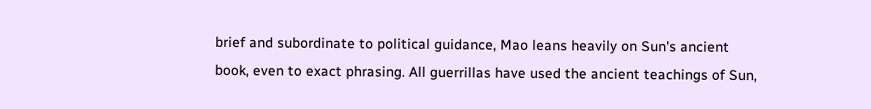brief and subordinate to political guidance, Mao leans heavily on Sun's ancient book, even to exact phrasing. All guerrillas have used the ancient teachings of Sun,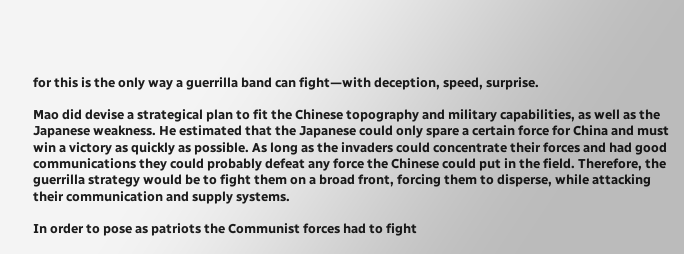for this is the only way a guerrilla band can fight—with deception, speed, surprise.

Mao did devise a strategical plan to fit the Chinese topography and military capabilities, as well as the Japanese weakness. He estimated that the Japanese could only spare a certain force for China and must win a victory as quickly as possible. As long as the invaders could concentrate their forces and had good communications they could probably defeat any force the Chinese could put in the field. Therefore, the guerrilla strategy would be to fight them on a broad front, forcing them to disperse, while attacking their communication and supply systems.

In order to pose as patriots the Communist forces had to fight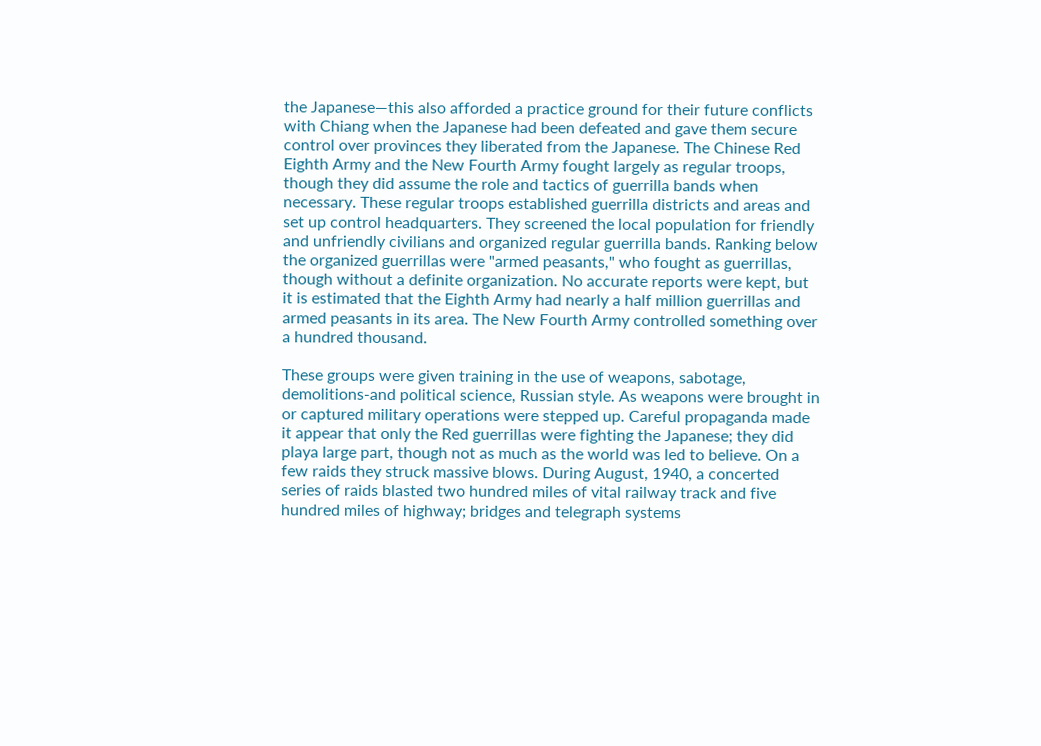the Japanese—this also afforded a practice ground for their future conflicts with Chiang when the Japanese had been defeated and gave them secure control over provinces they liberated from the Japanese. The Chinese Red Eighth Army and the New Fourth Army fought largely as regular troops, though they did assume the role and tactics of guerrilla bands when necessary. These regular troops established guerrilla districts and areas and set up control headquarters. They screened the local population for friendly and unfriendly civilians and organized regular guerrilla bands. Ranking below the organized guerrillas were "armed peasants," who fought as guerrillas, though without a definite organization. No accurate reports were kept, but it is estimated that the Eighth Army had nearly a half million guerrillas and armed peasants in its area. The New Fourth Army controlled something over a hundred thousand.

These groups were given training in the use of weapons, sabotage, demolitions-and political science, Russian style. As weapons were brought in or captured military operations were stepped up. Careful propaganda made it appear that only the Red guerrillas were fighting the Japanese; they did playa large part, though not as much as the world was led to believe. On a few raids they struck massive blows. During August, 1940, a concerted series of raids blasted two hundred miles of vital railway track and five hundred miles of highway; bridges and telegraph systems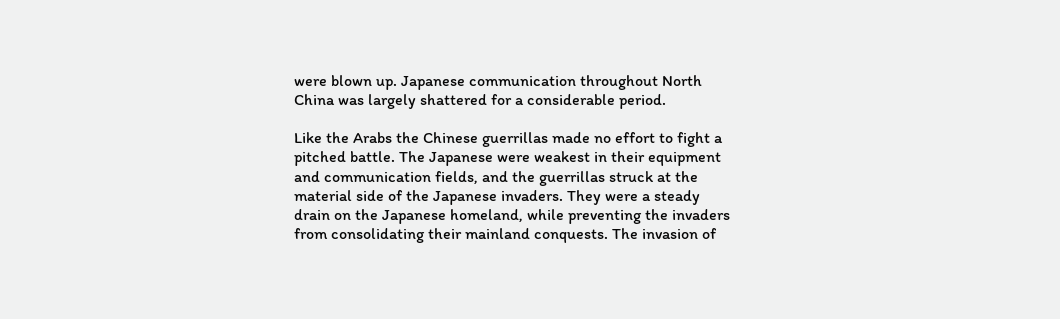were blown up. Japanese communication throughout North China was largely shattered for a considerable period.

Like the Arabs the Chinese guerrillas made no effort to fight a pitched battle. The Japanese were weakest in their equipment and communication fields, and the guerrillas struck at the material side of the Japanese invaders. They were a steady drain on the Japanese homeland, while preventing the invaders from consolidating their mainland conquests. The invasion of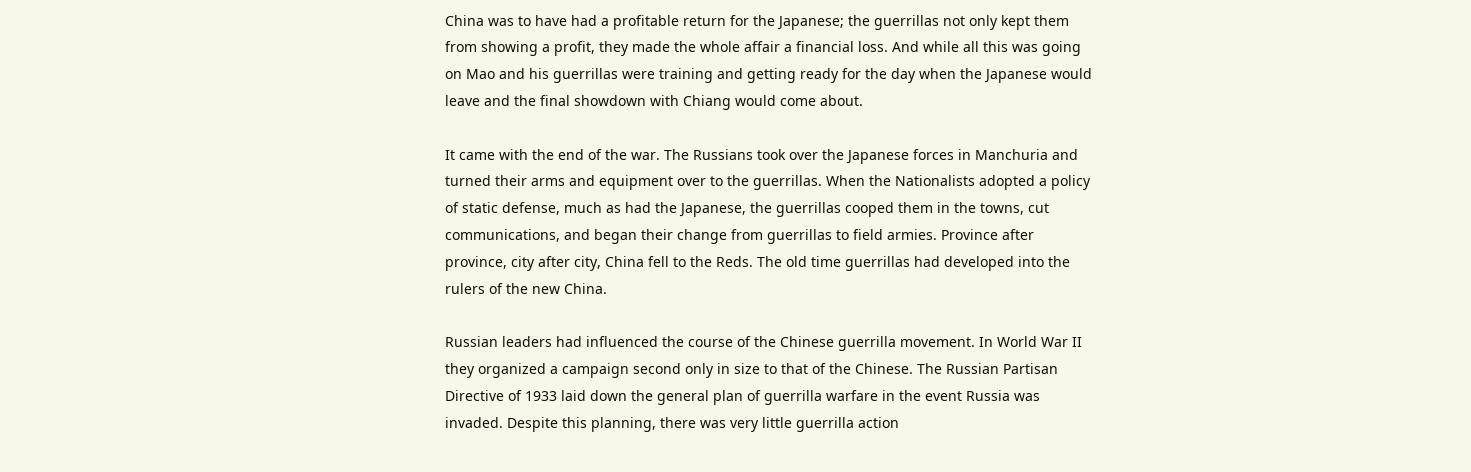China was to have had a profitable return for the Japanese; the guerrillas not only kept them from showing a profit, they made the whole affair a financial loss. And while all this was going on Mao and his guerrillas were training and getting ready for the day when the Japanese would leave and the final showdown with Chiang would come about.

It came with the end of the war. The Russians took over the Japanese forces in Manchuria and turned their arms and equipment over to the guerrillas. When the Nationalists adopted a policy of static defense, much as had the Japanese, the guerrillas cooped them in the towns, cut communications, and began their change from guerrillas to field armies. Province after province, city after city, China fell to the Reds. The old time guerrillas had developed into the rulers of the new China.

Russian leaders had influenced the course of the Chinese guerrilla movement. In World War II they organized a campaign second only in size to that of the Chinese. The Russian Partisan Directive of 1933 laid down the general plan of guerrilla warfare in the event Russia was invaded. Despite this planning, there was very little guerrilla action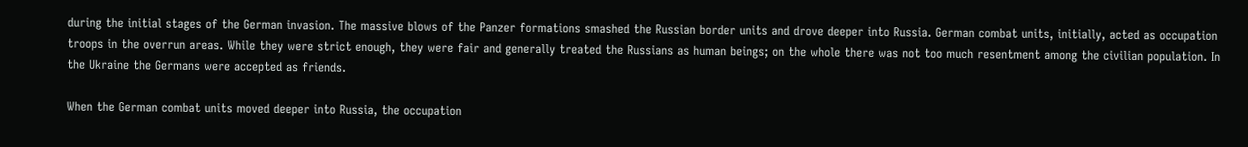during the initial stages of the German invasion. The massive blows of the Panzer formations smashed the Russian border units and drove deeper into Russia. German combat units, initially, acted as occupation troops in the overrun areas. While they were strict enough, they were fair and generally treated the Russians as human beings; on the whole there was not too much resentment among the civilian population. In the Ukraine the Germans were accepted as friends.

When the German combat units moved deeper into Russia, the occupation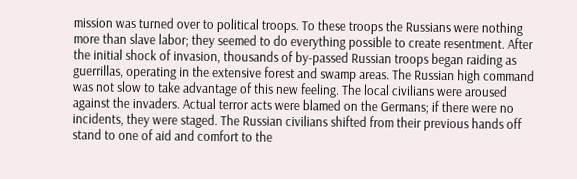mission was turned over to political troops. To these troops the Russians were nothing more than slave labor; they seemed to do everything possible to create resentment. After the initial shock of invasion, thousands of by-passed Russian troops began raiding as guerrillas, operating in the extensive forest and swamp areas. The Russian high command was not slow to take advantage of this new feeling. The local civilians were aroused against the invaders. Actual terror acts were blamed on the Germans; if there were no incidents, they were staged. The Russian civilians shifted from their previous hands off stand to one of aid and comfort to the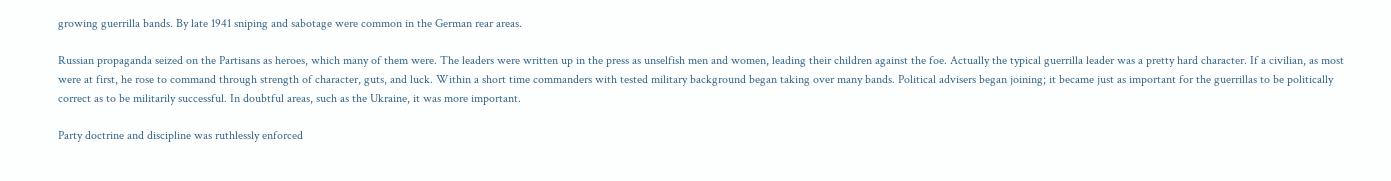growing guerrilla bands. By late 1941 sniping and sabotage were common in the German rear areas.

Russian propaganda seized on the Partisans as heroes, which many of them were. The leaders were written up in the press as unselfish men and women, leading their children against the foe. Actually the typical guerrilla leader was a pretty hard character. If a civilian, as most were at first, he rose to command through strength of character, guts, and luck. Within a short time commanders with tested military background began taking over many bands. Political advisers began joining; it became just as important for the guerrillas to be politically correct as to be militarily successful. In doubtful areas, such as the Ukraine, it was more important.

Party doctrine and discipline was ruthlessly enforced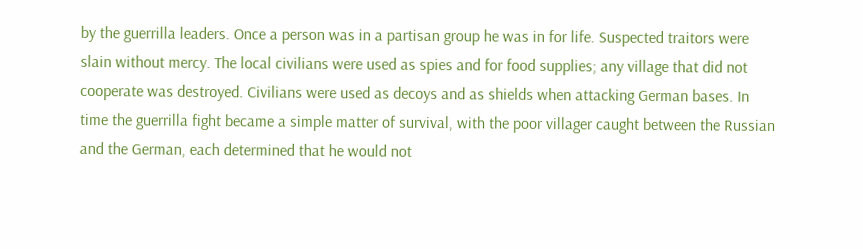by the guerrilla leaders. Once a person was in a partisan group he was in for life. Suspected traitors were slain without mercy. The local civilians were used as spies and for food supplies; any village that did not cooperate was destroyed. Civilians were used as decoys and as shields when attacking German bases. In time the guerrilla fight became a simple matter of survival, with the poor villager caught between the Russian and the German, each determined that he would not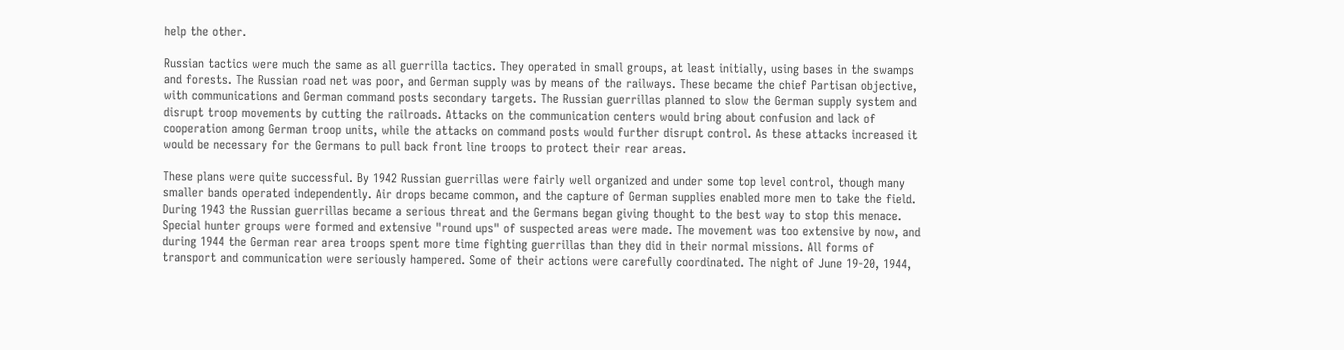help the other.

Russian tactics were much the same as all guerrilla tactics. They operated in small groups, at least initially, using bases in the swamps and forests. The Russian road net was poor, and German supply was by means of the railways. These became the chief Partisan objective, with communications and German command posts secondary targets. The Russian guerrillas planned to slow the German supply system and disrupt troop movements by cutting the railroads. Attacks on the communication centers would bring about confusion and lack of cooperation among German troop units, while the attacks on command posts would further disrupt control. As these attacks increased it would be necessary for the Germans to pull back front line troops to protect their rear areas.

These plans were quite successful. By 1942 Russian guerrillas were fairly well organized and under some top level control, though many smaller bands operated independently. Air drops became common, and the capture of German supplies enabled more men to take the field. During 1943 the Russian guerrillas became a serious threat and the Germans began giving thought to the best way to stop this menace. Special hunter groups were formed and extensive "round ups" of suspected areas were made. The movement was too extensive by now, and during 1944 the German rear area troops spent more time fighting guerrillas than they did in their normal missions. All forms of transport and communication were seriously hampered. Some of their actions were carefully coordinated. The night of June 19-20, 1944,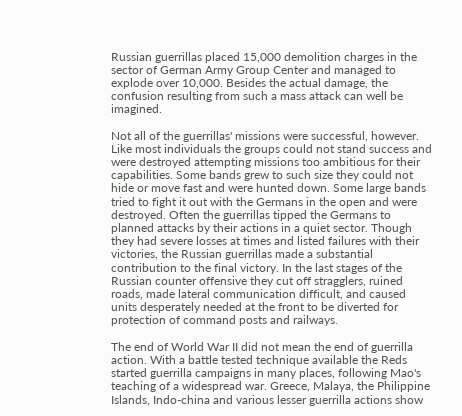Russian guerrillas placed 15,000 demolition charges in the sector of German Army Group Center and managed to explode over 10,000. Besides the actual damage, the confusion resulting from such a mass attack can well be imagined.

Not all of the guerrillas' missions were successful, however. Like most individuals the groups could not stand success and were destroyed attempting missions too ambitious for their capabilities. Some bands grew to such size they could not hide or move fast and were hunted down. Some large bands tried to fight it out with the Germans in the open and were destroyed. Often the guerrillas tipped the Germans to planned attacks by their actions in a quiet sector. Though they had severe losses at times and listed failures with their victories, the Russian guerrillas made a substantial contribution to the final victory. In the last stages of the Russian counter offensive they cut off stragglers, ruined roads, made lateral communication difficult, and caused units desperately needed at the front to be diverted for protection of command posts and railways.

The end of World War II did not mean the end of guerrilla action. With a battle tested technique available the Reds started guerrilla campaigns in many places, following Mao's teaching of a widespread war. Greece, Malaya, the Philippine Islands, Indo-china and various lesser guerrilla actions show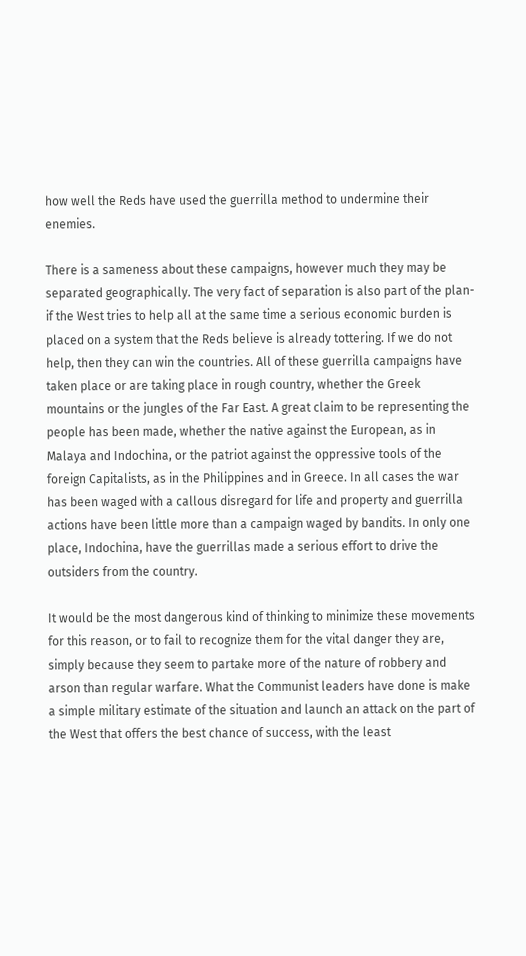how well the Reds have used the guerrilla method to undermine their enemies.

There is a sameness about these campaigns, however much they may be separated geographically. The very fact of separation is also part of the plan-if the West tries to help all at the same time a serious economic burden is placed on a system that the Reds believe is already tottering. If we do not help, then they can win the countries. All of these guerrilla campaigns have taken place or are taking place in rough country, whether the Greek mountains or the jungles of the Far East. A great claim to be representing the people has been made, whether the native against the European, as in Malaya and Indochina, or the patriot against the oppressive tools of the foreign Capitalists, as in the Philippines and in Greece. In all cases the war has been waged with a callous disregard for life and property and guerrilla actions have been little more than a campaign waged by bandits. In only one place, Indochina, have the guerrillas made a serious effort to drive the outsiders from the country.

It would be the most dangerous kind of thinking to minimize these movements for this reason, or to fail to recognize them for the vital danger they are, simply because they seem to partake more of the nature of robbery and arson than regular warfare. What the Communist leaders have done is make a simple military estimate of the situation and launch an attack on the part of the West that offers the best chance of success, with the least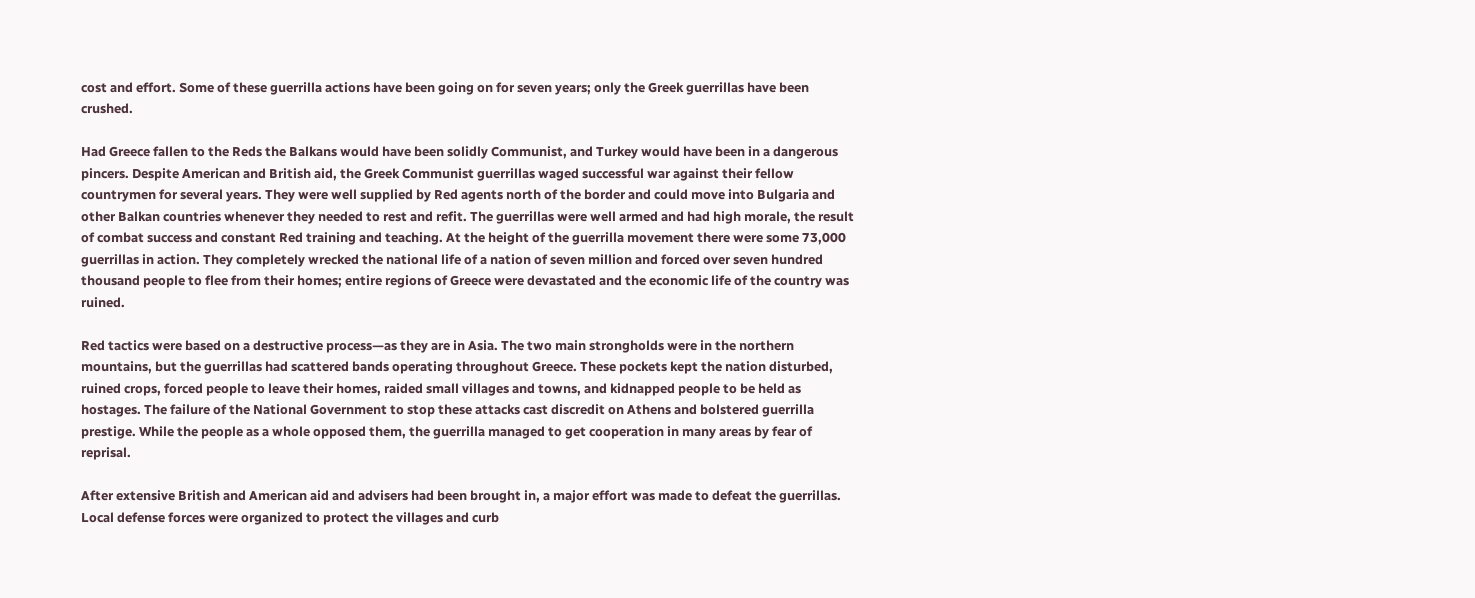cost and effort. Some of these guerrilla actions have been going on for seven years; only the Greek guerrillas have been crushed.

Had Greece fallen to the Reds the Balkans would have been solidly Communist, and Turkey would have been in a dangerous pincers. Despite American and British aid, the Greek Communist guerrillas waged successful war against their fellow countrymen for several years. They were well supplied by Red agents north of the border and could move into Bulgaria and other Balkan countries whenever they needed to rest and refit. The guerrillas were well armed and had high morale, the result of combat success and constant Red training and teaching. At the height of the guerrilla movement there were some 73,000 guerrillas in action. They completely wrecked the national life of a nation of seven million and forced over seven hundred thousand people to flee from their homes; entire regions of Greece were devastated and the economic life of the country was ruined.

Red tactics were based on a destructive process—as they are in Asia. The two main strongholds were in the northern mountains, but the guerrillas had scattered bands operating throughout Greece. These pockets kept the nation disturbed, ruined crops, forced people to leave their homes, raided small villages and towns, and kidnapped people to be held as hostages. The failure of the National Government to stop these attacks cast discredit on Athens and bolstered guerrilla prestige. While the people as a whole opposed them, the guerrilla managed to get cooperation in many areas by fear of reprisal.

After extensive British and American aid and advisers had been brought in, a major effort was made to defeat the guerrillas. Local defense forces were organized to protect the villages and curb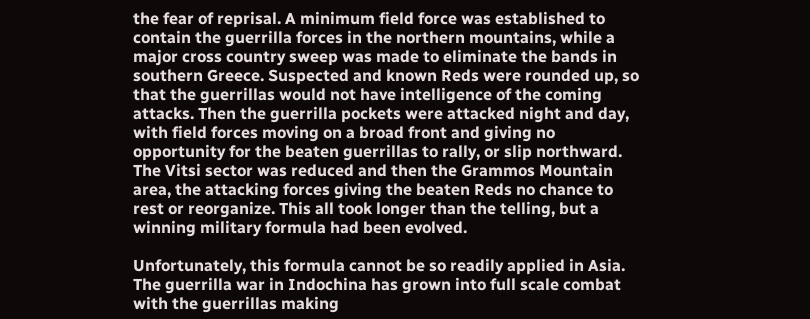the fear of reprisal. A minimum field force was established to contain the guerrilla forces in the northern mountains, while a major cross country sweep was made to eliminate the bands in southern Greece. Suspected and known Reds were rounded up, so that the guerrillas would not have intelligence of the coming attacks. Then the guerrilla pockets were attacked night and day, with field forces moving on a broad front and giving no opportunity for the beaten guerrillas to rally, or slip northward. The Vitsi sector was reduced and then the Grammos Mountain area, the attacking forces giving the beaten Reds no chance to rest or reorganize. This all took longer than the telling, but a winning military formula had been evolved.

Unfortunately, this formula cannot be so readily applied in Asia. The guerrilla war in Indochina has grown into full scale combat with the guerrillas making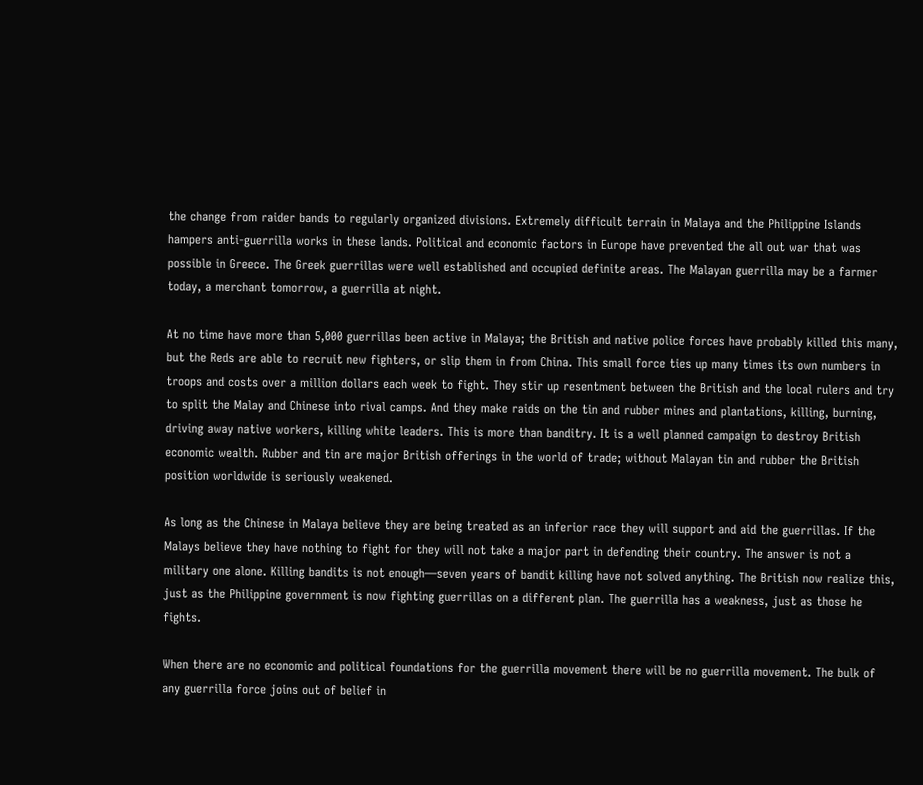the change from raider bands to regularly organized divisions. Extremely difficult terrain in Malaya and the Philippine Islands hampers anti-guerrilla works in these lands. Political and economic factors in Europe have prevented the all out war that was possible in Greece. The Greek guerrillas were well established and occupied definite areas. The Malayan guerrilla may be a farmer today, a merchant tomorrow, a guerrilla at night.

At no time have more than 5,000 guerrillas been active in Malaya; the British and native police forces have probably killed this many, but the Reds are able to recruit new fighters, or slip them in from China. This small force ties up many times its own numbers in troops and costs over a million dollars each week to fight. They stir up resentment between the British and the local rulers and try to split the Malay and Chinese into rival camps. And they make raids on the tin and rubber mines and plantations, killing, burning, driving away native workers, killing white leaders. This is more than banditry. It is a well planned campaign to destroy British economic wealth. Rubber and tin are major British offerings in the world of trade; without Malayan tin and rubber the British position worldwide is seriously weakened.

As long as the Chinese in Malaya believe they are being treated as an inferior race they will support and aid the guerrillas. If the Malays believe they have nothing to fight for they will not take a major part in defending their country. The answer is not a military one alone. Killing bandits is not enough—seven years of bandit killing have not solved anything. The British now realize this, just as the Philippine government is now fighting guerrillas on a different plan. The guerrilla has a weakness, just as those he fights.

When there are no economic and political foundations for the guerrilla movement there will be no guerrilla movement. The bulk of any guerrilla force joins out of belief in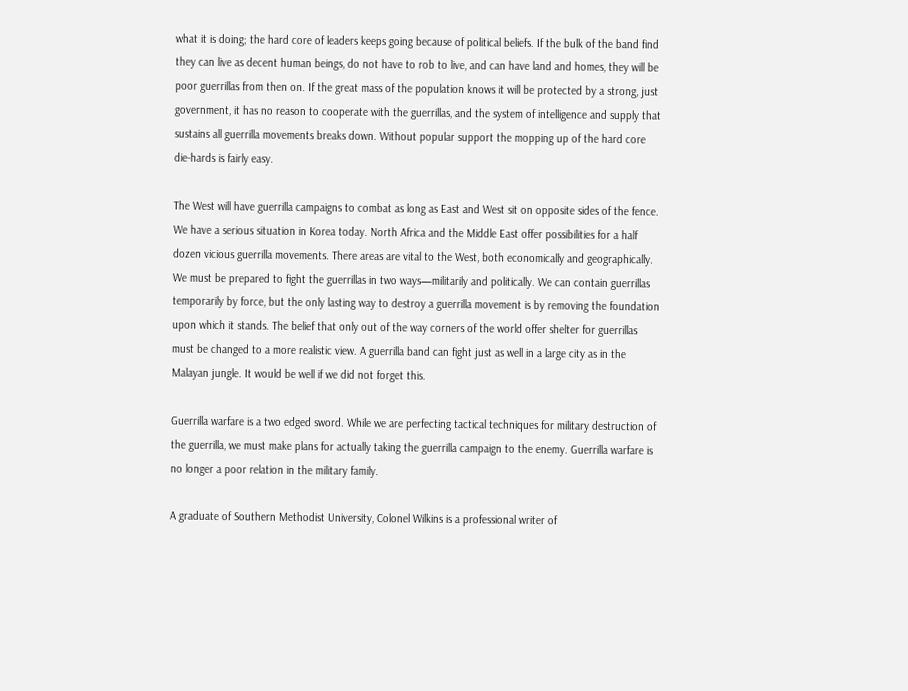what it is doing; the hard core of leaders keeps going because of political beliefs. If the bulk of the band find they can live as decent human beings, do not have to rob to live, and can have land and homes, they will be poor guerrillas from then on. If the great mass of the population knows it will be protected by a strong, just government, it has no reason to cooperate with the guerrillas, and the system of intelligence and supply that sustains all guerrilla movements breaks down. Without popular support the mopping up of the hard core die-hards is fairly easy.

The West will have guerrilla campaigns to combat as long as East and West sit on opposite sides of the fence. We have a serious situation in Korea today. North Africa and the Middle East offer possibilities for a half dozen vicious guerrilla movements. There areas are vital to the West, both economically and geographically. We must be prepared to fight the guerrillas in two ways—militarily and politically. We can contain guerrillas temporarily by force, but the only lasting way to destroy a guerrilla movement is by removing the foundation upon which it stands. The belief that only out of the way corners of the world offer shelter for guerrillas must be changed to a more realistic view. A guerrilla band can fight just as well in a large city as in the Malayan jungle. It would be well if we did not forget this.

Guerrilla warfare is a two edged sword. While we are perfecting tactical techniques for military destruction of the guerrilla, we must make plans for actually taking the guerrilla campaign to the enemy. Guerrilla warfare is no longer a poor relation in the military family.

A graduate of Southern Methodist University, Colonel Wilkins is a professional writer of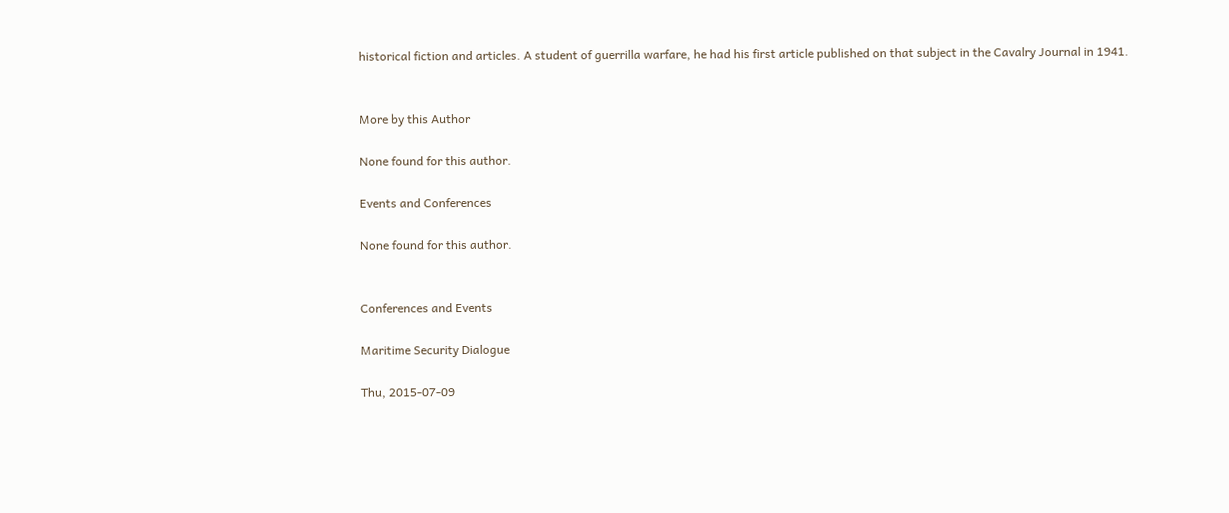historical fiction and articles. A student of guerrilla warfare, he had his first article published on that subject in the Cavalry Journal in 1941.


More by this Author

None found for this author.

Events and Conferences

None found for this author.


Conferences and Events

Maritime Security Dialogue

Thu, 2015-07-09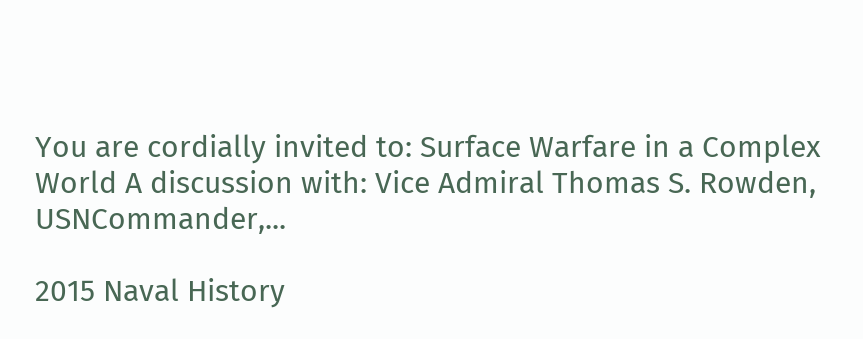You are cordially invited to: Surface Warfare in a Complex World A discussion with: Vice Admiral Thomas S. Rowden, USNCommander,...

2015 Naval History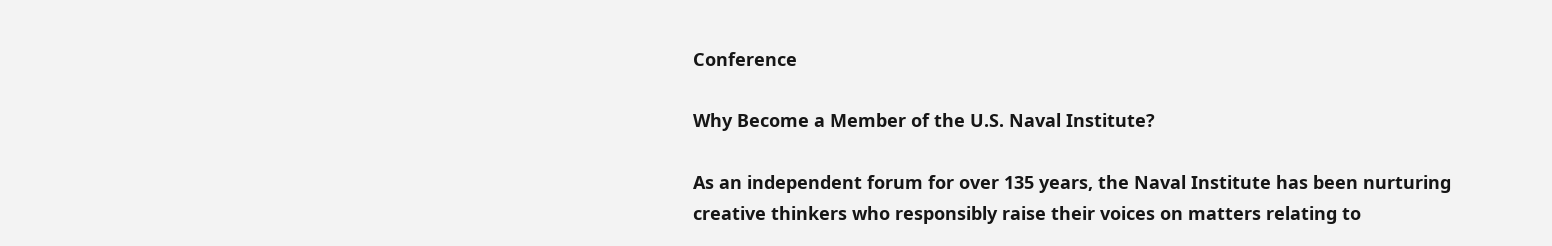Conference

Why Become a Member of the U.S. Naval Institute?

As an independent forum for over 135 years, the Naval Institute has been nurturing creative thinkers who responsibly raise their voices on matters relating to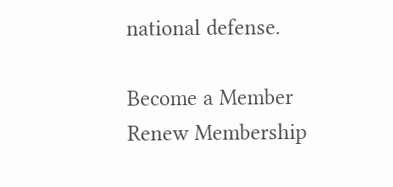national defense.

Become a Member Renew Membership